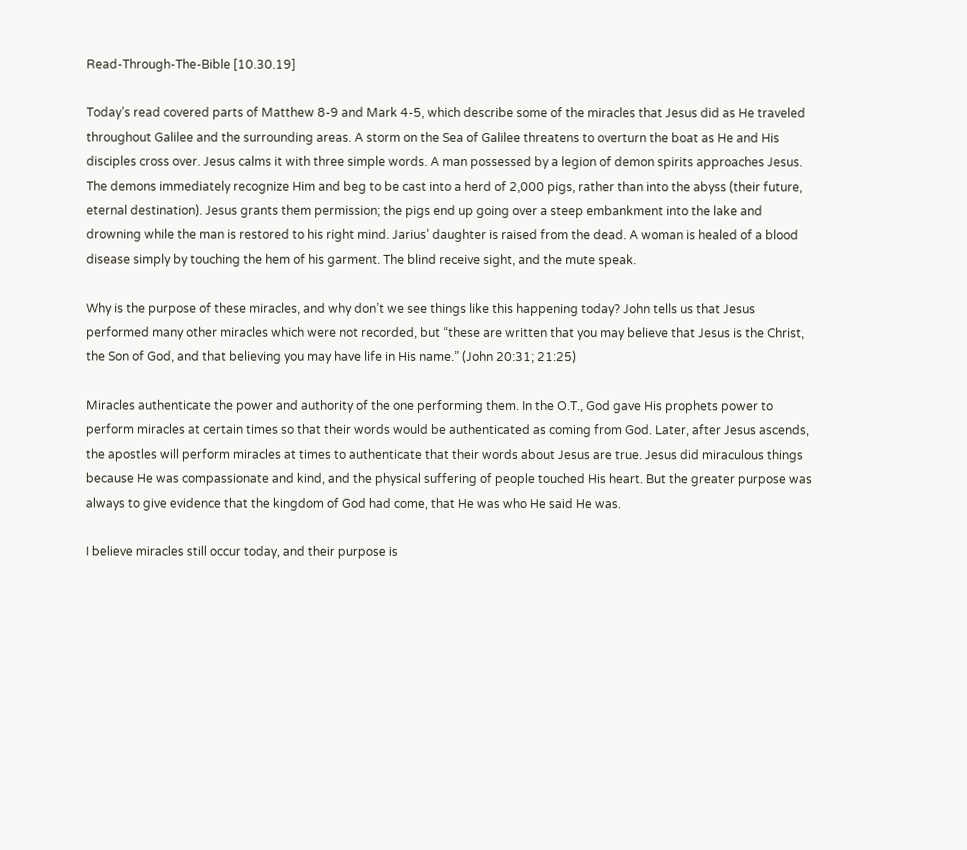Read-Through-The-Bible [10.30.19]

Today’s read covered parts of Matthew 8-9 and Mark 4-5, which describe some of the miracles that Jesus did as He traveled throughout Galilee and the surrounding areas. A storm on the Sea of Galilee threatens to overturn the boat as He and His disciples cross over. Jesus calms it with three simple words. A man possessed by a legion of demon spirits approaches Jesus. The demons immediately recognize Him and beg to be cast into a herd of 2,000 pigs, rather than into the abyss (their future, eternal destination). Jesus grants them permission; the pigs end up going over a steep embankment into the lake and drowning while the man is restored to his right mind. Jarius’ daughter is raised from the dead. A woman is healed of a blood disease simply by touching the hem of his garment. The blind receive sight, and the mute speak.

Why is the purpose of these miracles, and why don’t we see things like this happening today? John tells us that Jesus performed many other miracles which were not recorded, but “these are written that you may believe that Jesus is the Christ, the Son of God, and that believing you may have life in His name.” (John 20:31; 21:25)

Miracles authenticate the power and authority of the one performing them. In the O.T., God gave His prophets power to perform miracles at certain times so that their words would be authenticated as coming from God. Later, after Jesus ascends, the apostles will perform miracles at times to authenticate that their words about Jesus are true. Jesus did miraculous things because He was compassionate and kind, and the physical suffering of people touched His heart. But the greater purpose was always to give evidence that the kingdom of God had come, that He was who He said He was.

I believe miracles still occur today, and their purpose is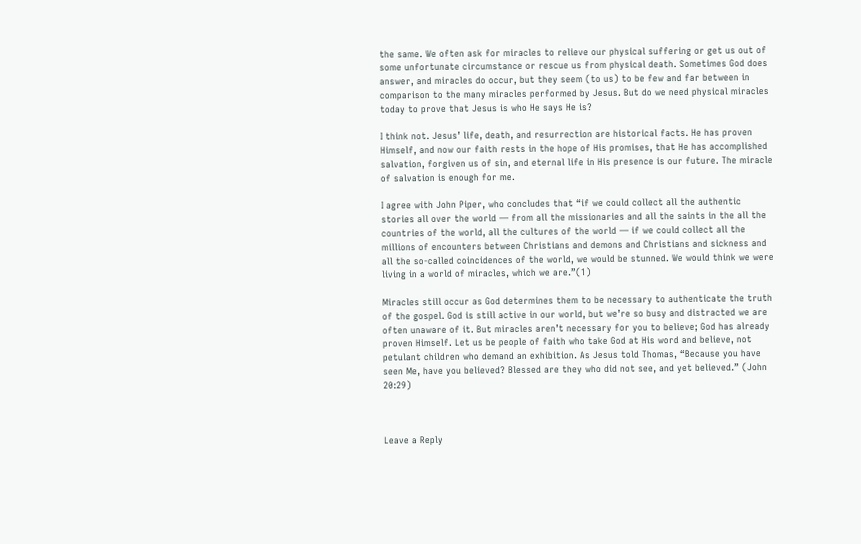the same. We often ask for miracles to relieve our physical suffering or get us out of some unfortunate circumstance or rescue us from physical death. Sometimes God does answer, and miracles do occur, but they seem (to us) to be few and far between in comparison to the many miracles performed by Jesus. But do we need physical miracles today to prove that Jesus is who He says He is?

I think not. Jesus’ life, death, and resurrection are historical facts. He has proven Himself, and now our faith rests in the hope of His promises, that He has accomplished salvation, forgiven us of sin, and eternal life in His presence is our future. The miracle of salvation is enough for me.

I agree with John Piper, who concludes that “if we could collect all the authentic stories all over the world — from all the missionaries and all the saints in the all the countries of the world, all the cultures of the world — if we could collect all the millions of encounters between Christians and demons and Christians and sickness and all the so-called coincidences of the world, we would be stunned. We would think we were living in a world of miracles, which we are.”(1)

Miracles still occur as God determines them to be necessary to authenticate the truth of the gospel. God is still active in our world, but we’re so busy and distracted we are often unaware of it. But miracles aren’t necessary for you to believe; God has already proven Himself. Let us be people of faith who take God at His word and believe, not petulant children who demand an exhibition. As Jesus told Thomas, “Because you have seen Me, have you believed? Blessed are they who did not see, and yet believed.” (John 20:29)



Leave a Reply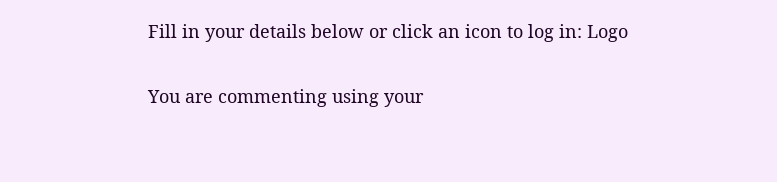Fill in your details below or click an icon to log in: Logo

You are commenting using your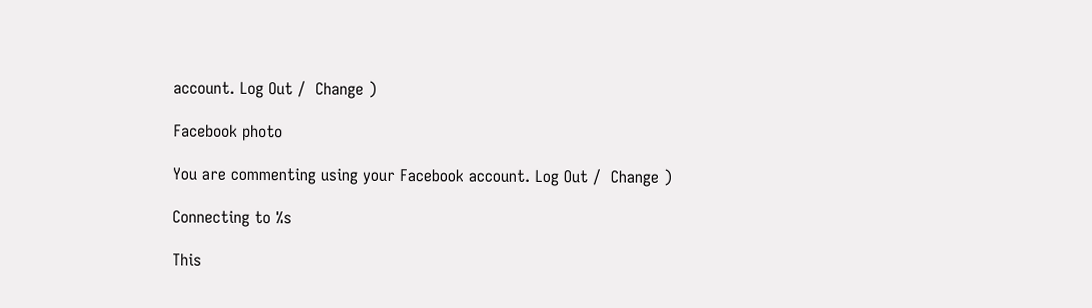account. Log Out /  Change )

Facebook photo

You are commenting using your Facebook account. Log Out /  Change )

Connecting to %s

This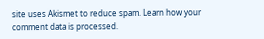site uses Akismet to reduce spam. Learn how your comment data is processed.